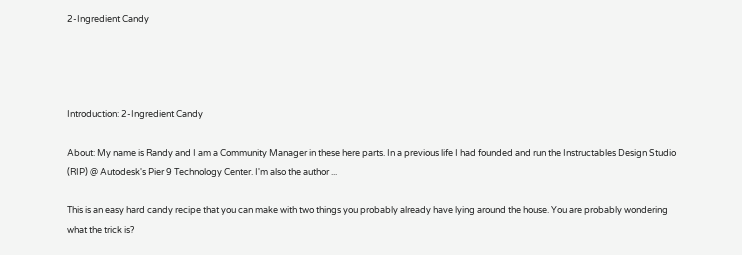2-Ingredient Candy




Introduction: 2-Ingredient Candy

About: My name is Randy and I am a Community Manager in these here parts. In a previous life I had founded and run the Instructables Design Studio (RIP) @ Autodesk's Pier 9 Technology Center. I'm also the author ...

This is an easy hard candy recipe that you can make with two things you probably already have lying around the house. You are probably wondering what the trick is?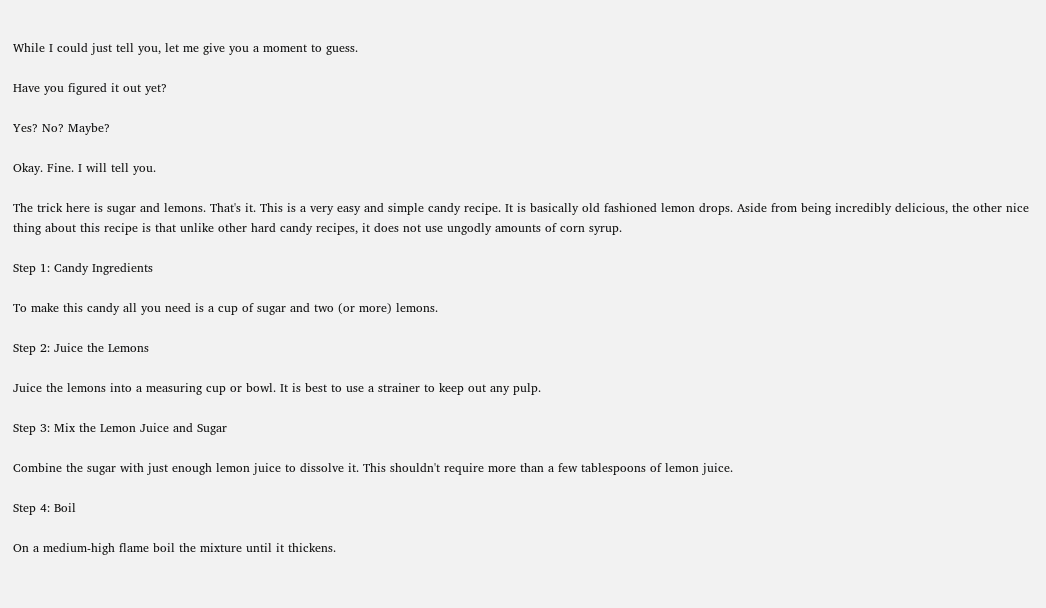While I could just tell you, let me give you a moment to guess.

Have you figured it out yet?

Yes? No? Maybe?

Okay. Fine. I will tell you.

The trick here is sugar and lemons. That's it. This is a very easy and simple candy recipe. It is basically old fashioned lemon drops. Aside from being incredibly delicious, the other nice thing about this recipe is that unlike other hard candy recipes, it does not use ungodly amounts of corn syrup.

Step 1: Candy Ingredients

To make this candy all you need is a cup of sugar and two (or more) lemons.

Step 2: Juice the Lemons

Juice the lemons into a measuring cup or bowl. It is best to use a strainer to keep out any pulp.

Step 3: Mix the Lemon Juice and Sugar

Combine the sugar with just enough lemon juice to dissolve it. This shouldn't require more than a few tablespoons of lemon juice.

Step 4: Boil

On a medium-high flame boil the mixture until it thickens.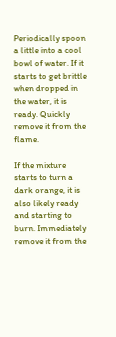Periodically spoon a little into a cool bowl of water. If it starts to get brittle when dropped in the water, it is ready. Quickly remove it from the flame.

If the mixture starts to turn a dark orange, it is also likely ready and starting to burn. Immediately remove it from the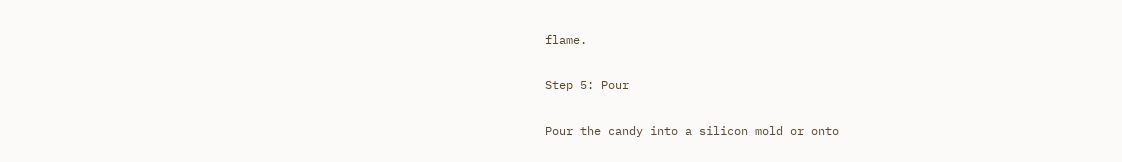flame.

Step 5: Pour

Pour the candy into a silicon mold or onto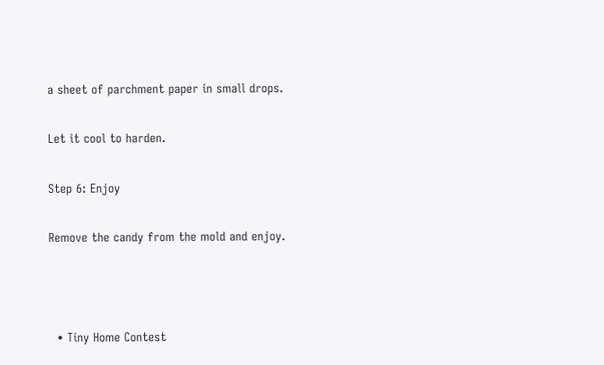a sheet of parchment paper in small drops.

Let it cool to harden.

Step 6: Enjoy

Remove the candy from the mold and enjoy.



  • Tiny Home Contest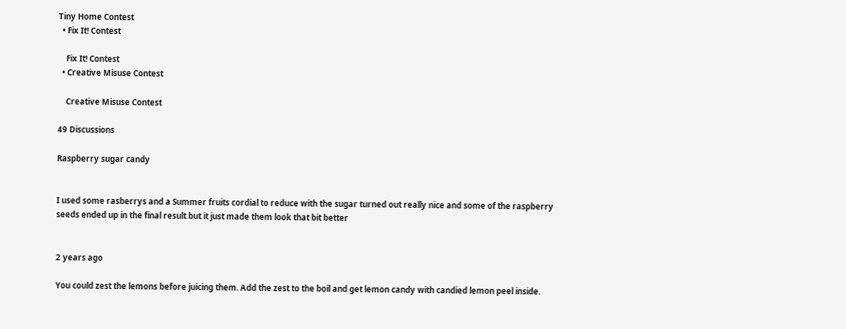Tiny Home Contest
  • Fix It! Contest

    Fix It! Contest
  • Creative Misuse Contest

    Creative Misuse Contest

49 Discussions

Raspberry sugar candy


I used some rasberrys and a Summer fruits cordial to reduce with the sugar turned out really nice and some of the raspberry seeds ended up in the final result but it just made them look that bit better


2 years ago

You could zest the lemons before juicing them. Add the zest to the boil and get lemon candy with candied lemon peel inside.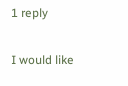1 reply

I would like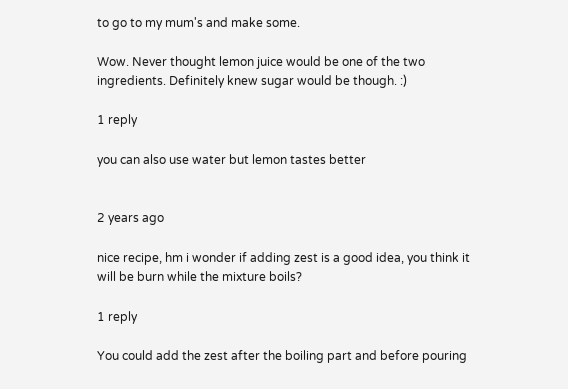to go to my mum's and make some.

Wow. Never thought lemon juice would be one of the two ingredients. Definitely knew sugar would be though. :)

1 reply

you can also use water but lemon tastes better


2 years ago

nice recipe, hm i wonder if adding zest is a good idea, you think it will be burn while the mixture boils?

1 reply

You could add the zest after the boiling part and before pouring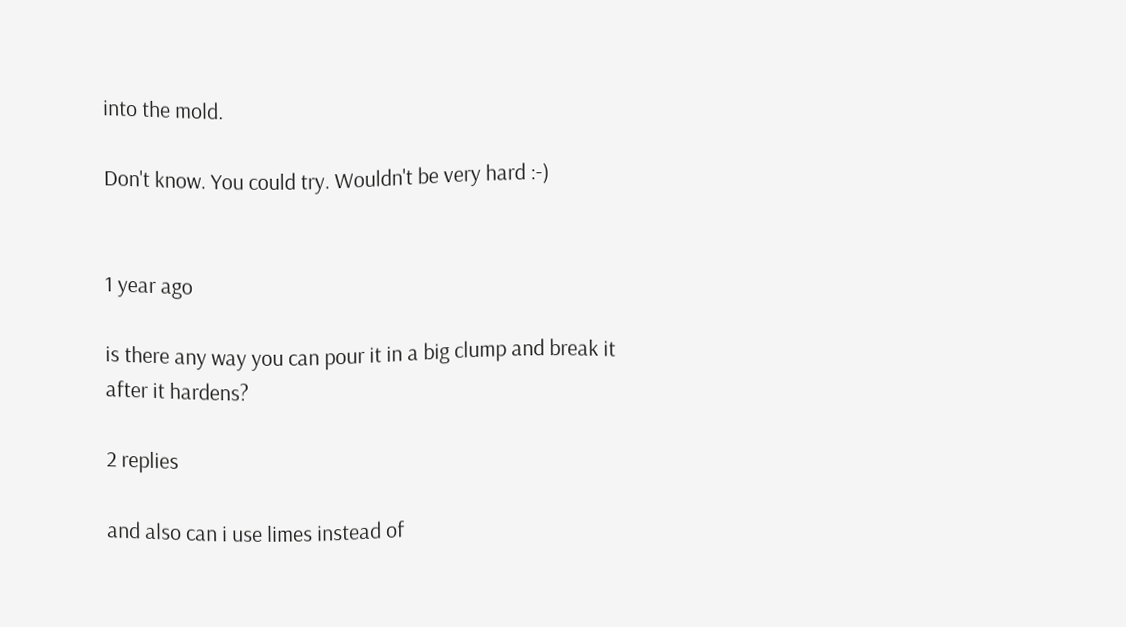into the mold.

Don't know. You could try. Wouldn't be very hard :-)


1 year ago

is there any way you can pour it in a big clump and break it after it hardens?

2 replies

and also can i use limes instead of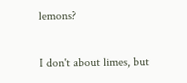lemons?

I don't about limes, but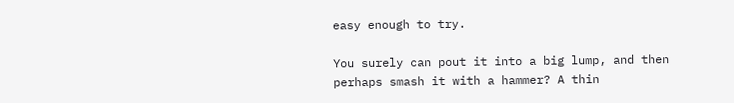easy enough to try.

You surely can pout it into a big lump, and then perhaps smash it with a hammer? A thin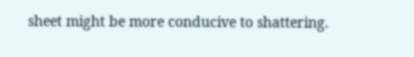sheet might be more conducive to shattering.